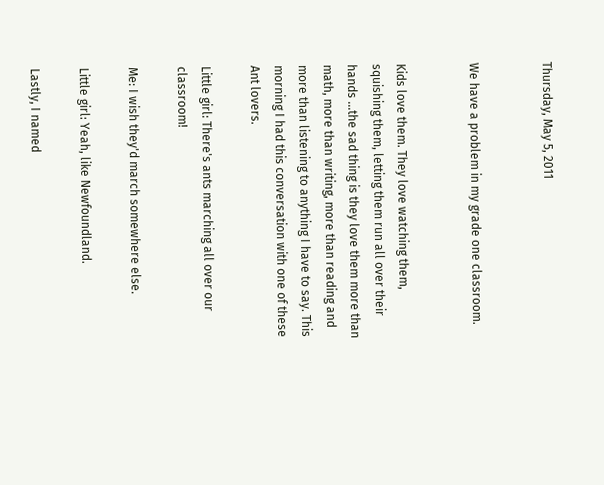Thursday, May 5, 2011


We have a problem in my grade one classroom.


Kids love them. They love watching them, squishing them, letting them run all over their hands ...the sad thing is they love them more than math, more than writing, more than reading and more than listening to anything I have to say. This morning I had this conversation with one of these Ant lovers.

Little girl: There's ants marching all over our classroom!

Me: I wish they'd march somewhere else.

Little girl: Yeah, like Newfoundland.

Lastly, I named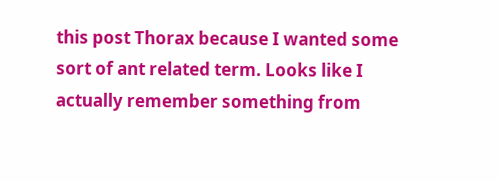this post Thorax because I wanted some sort of ant related term. Looks like I actually remember something from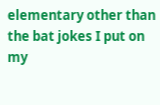elementary other than the bat jokes I put on my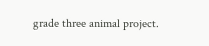grade three animal project.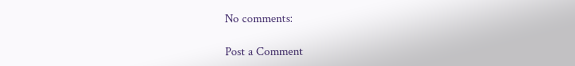No comments:

Post a Comment